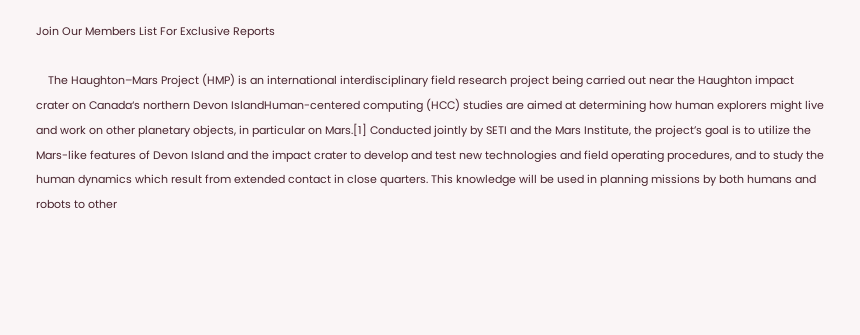Join Our Members List For Exclusive Reports

    The Haughton–Mars Project (HMP) is an international interdisciplinary field research project being carried out near the Haughton impact crater on Canada‘s northern Devon IslandHuman-centered computing (HCC) studies are aimed at determining how human explorers might live and work on other planetary objects, in particular on Mars.[1] Conducted jointly by SETI and the Mars Institute, the project’s goal is to utilize the Mars-like features of Devon Island and the impact crater to develop and test new technologies and field operating procedures, and to study the human dynamics which result from extended contact in close quarters. This knowledge will be used in planning missions by both humans and robots to other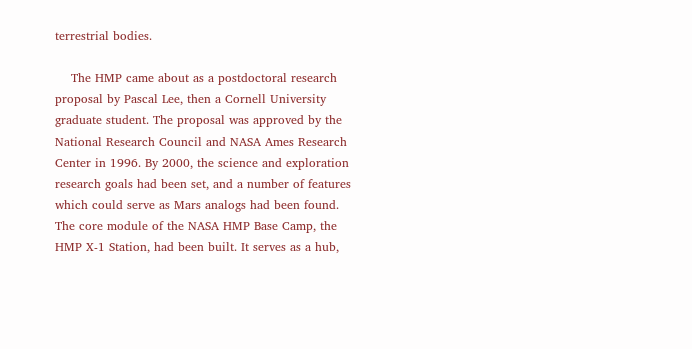terrestrial bodies.

    The HMP came about as a postdoctoral research proposal by Pascal Lee, then a Cornell University graduate student. The proposal was approved by the National Research Council and NASA Ames Research Center in 1996. By 2000, the science and exploration research goals had been set, and a number of features which could serve as Mars analogs had been found. The core module of the NASA HMP Base Camp, the HMP X-1 Station, had been built. It serves as a hub,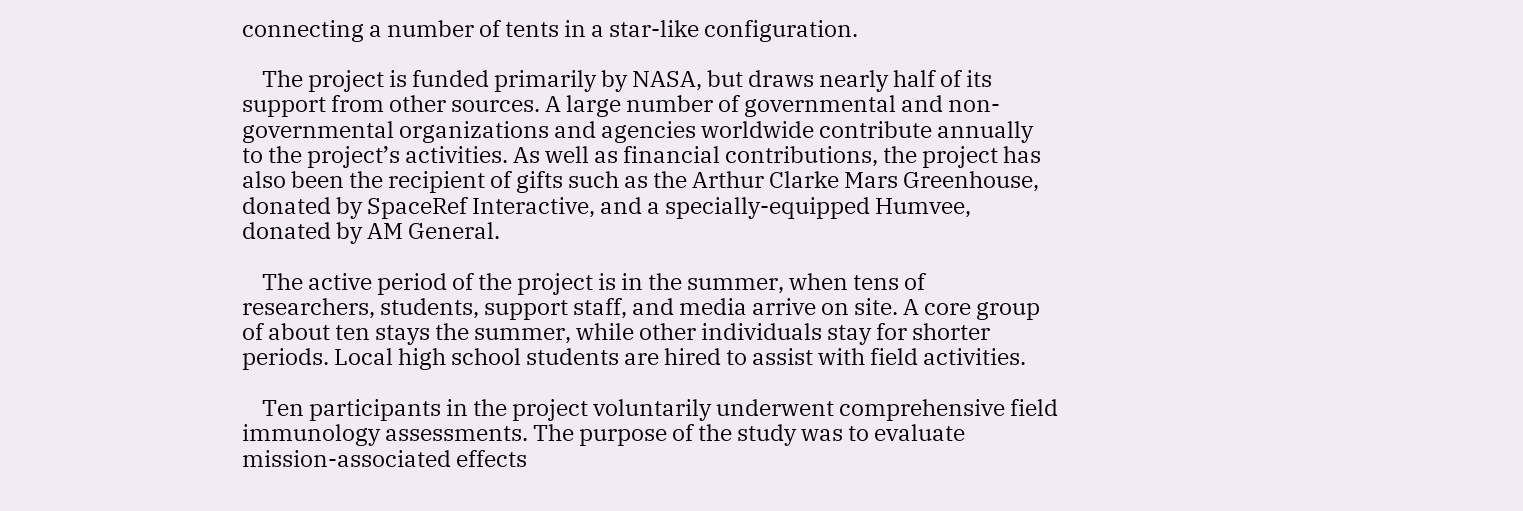connecting a number of tents in a star-like configuration.

    The project is funded primarily by NASA, but draws nearly half of its support from other sources. A large number of governmental and non-governmental organizations and agencies worldwide contribute annually to the project’s activities. As well as financial contributions, the project has also been the recipient of gifts such as the Arthur Clarke Mars Greenhouse, donated by SpaceRef Interactive, and a specially-equipped Humvee, donated by AM General.

    The active period of the project is in the summer, when tens of researchers, students, support staff, and media arrive on site. A core group of about ten stays the summer, while other individuals stay for shorter periods. Local high school students are hired to assist with field activities.

    Ten participants in the project voluntarily underwent comprehensive field immunology assessments. The purpose of the study was to evaluate mission-associated effects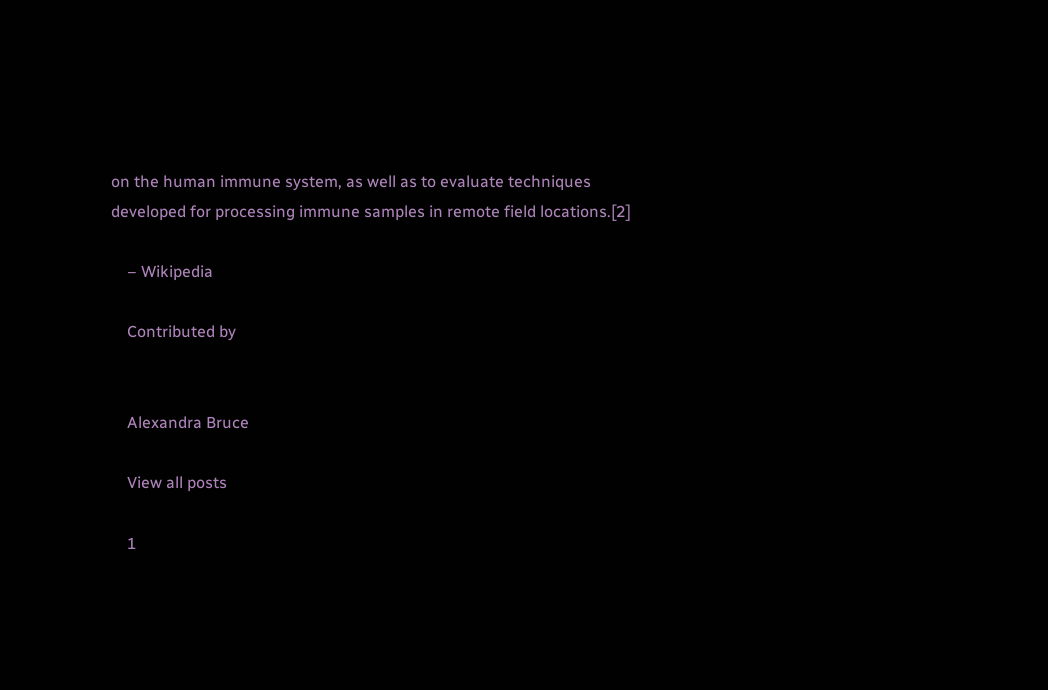on the human immune system, as well as to evaluate techniques developed for processing immune samples in remote field locations.[2]

    – Wikipedia

    Contributed by


    Alexandra Bruce

    View all posts

    1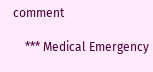comment

    *** Medical Emergency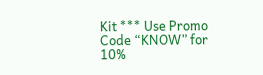Kit *** Use Promo Code “KNOW” for 10%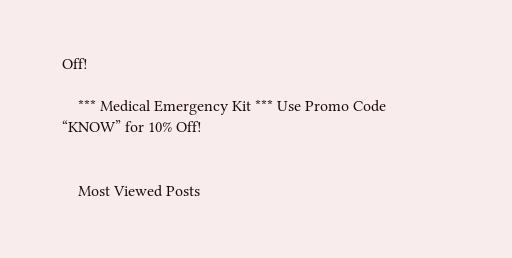Off!

    *** Medical Emergency Kit *** Use Promo Code “KNOW” for 10% Off!


    Most Viewed Posts